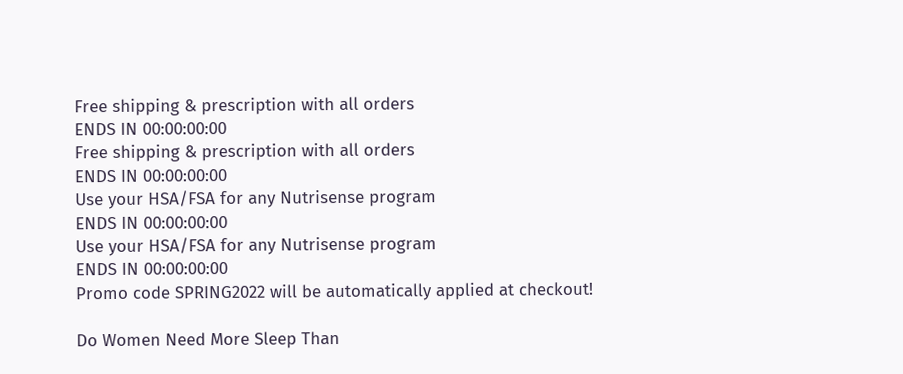Free shipping & prescription with all orders
ENDS IN 00:00:00:00
Free shipping & prescription with all orders
ENDS IN 00:00:00:00
Use your HSA/FSA for any Nutrisense program
ENDS IN 00:00:00:00
Use your HSA/FSA for any Nutrisense program
ENDS IN 00:00:00:00
Promo code SPRING2022 will be automatically applied at checkout!

Do Women Need More Sleep Than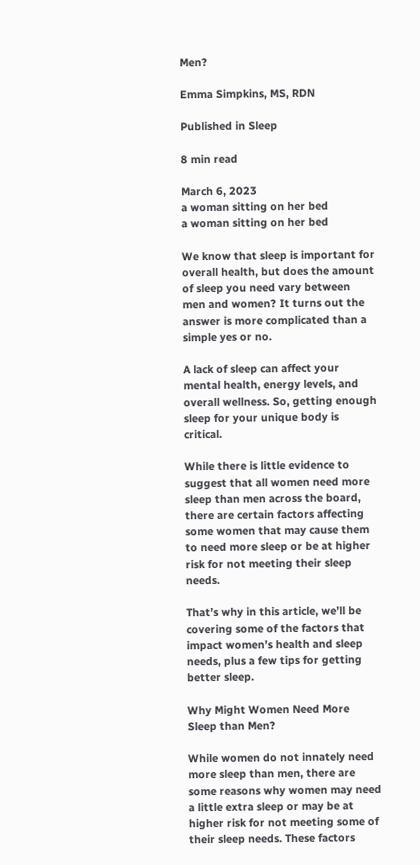Men?

Emma Simpkins, MS, RDN

Published in Sleep

8 min read

March 6, 2023
a woman sitting on her bed
a woman sitting on her bed

We know that sleep is important for overall health, but does the amount of sleep you need vary between men and women? It turns out the answer is more complicated than a simple yes or no.

A lack of sleep can affect your mental health, energy levels, and overall wellness. So, getting enough sleep for your unique body is critical.

While there is little evidence to suggest that all women need more sleep than men across the board, there are certain factors affecting some women that may cause them to need more sleep or be at higher risk for not meeting their sleep needs.

That’s why in this article, we’ll be covering some of the factors that impact women’s health and sleep needs, plus a few tips for getting better sleep.

Why Might Women Need More Sleep than Men?

While women do not innately need more sleep than men, there are some reasons why women may need a little extra sleep or may be at higher risk for not meeting some of their sleep needs. These factors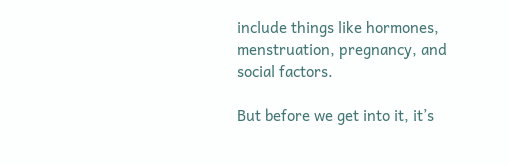include things like hormones, menstruation, pregnancy, and social factors.

But before we get into it, it’s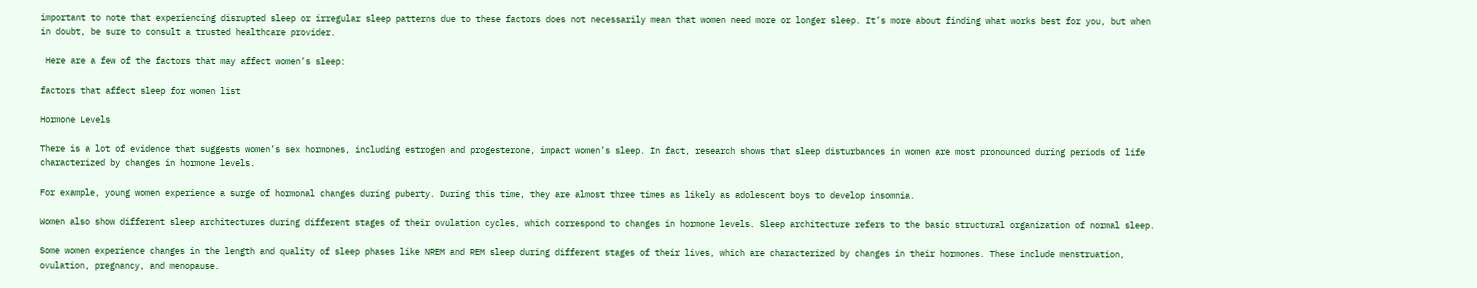important to note that experiencing disrupted sleep or irregular sleep patterns due to these factors does not necessarily mean that women need more or longer sleep. It’s more about finding what works best for you, but when in doubt, be sure to consult a trusted healthcare provider.

 Here are a few of the factors that may affect women’s sleep:

factors that affect sleep for women list

Hormone Levels

There is a lot of evidence that suggests women’s sex hormones, including estrogen and progesterone, impact women’s sleep. In fact, research shows that sleep disturbances in women are most pronounced during periods of life characterized by changes in hormone levels.

For example, young women experience a surge of hormonal changes during puberty. During this time, they are almost three times as likely as adolescent boys to develop insomnia.

Women also show different sleep architectures during different stages of their ovulation cycles, which correspond to changes in hormone levels. Sleep architecture refers to the basic structural organization of normal sleep.

Some women experience changes in the length and quality of sleep phases like NREM and REM sleep during different stages of their lives, which are characterized by changes in their hormones. These include menstruation, ovulation, pregnancy, and menopause.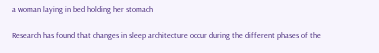a woman laying in bed holding her stomach

Research has found that changes in sleep architecture occur during the different phases of the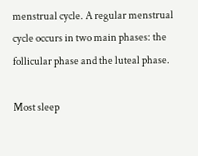menstrual cycle. A regular menstrual cycle occurs in two main phases: the follicular phase and the luteal phase.

Most sleep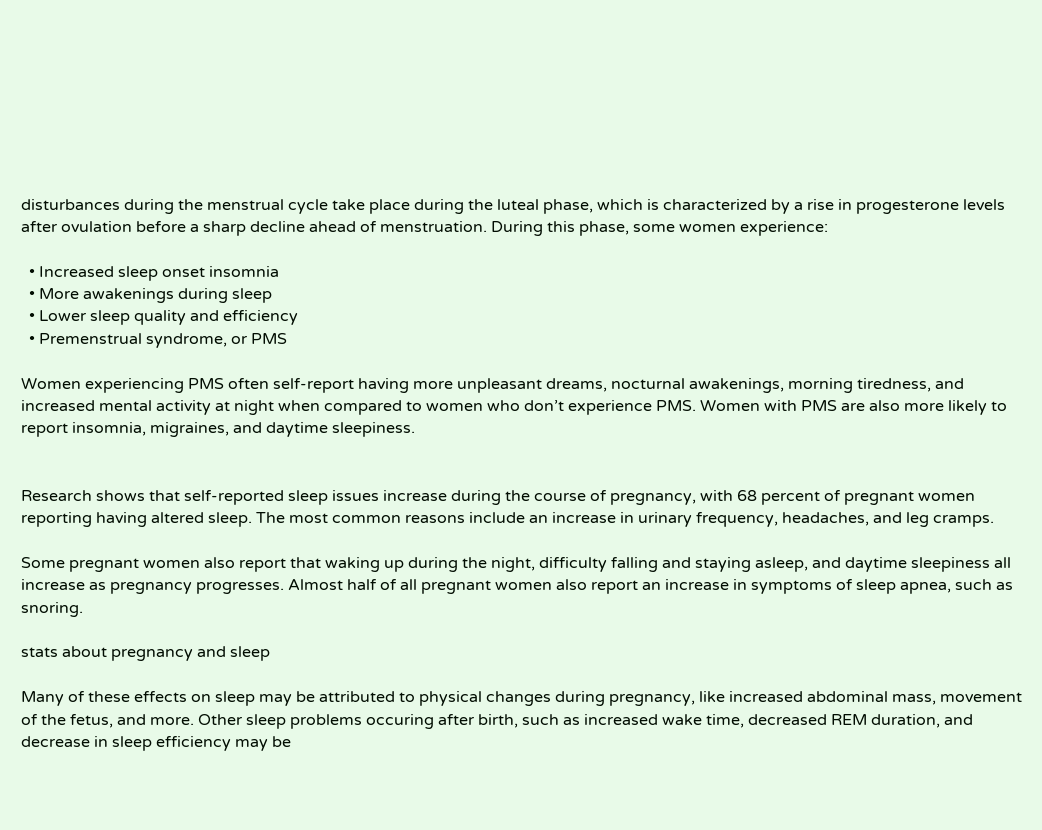disturbances during the menstrual cycle take place during the luteal phase, which is characterized by a rise in progesterone levels after ovulation before a sharp decline ahead of menstruation. During this phase, some women experience:

  • Increased sleep onset insomnia
  • More awakenings during sleep
  • Lower sleep quality and efficiency
  • Premenstrual syndrome, or PMS

Women experiencing PMS often self-report having more unpleasant dreams, nocturnal awakenings, morning tiredness, and increased mental activity at night when compared to women who don’t experience PMS. Women with PMS are also more likely to report insomnia, migraines, and daytime sleepiness.


Research shows that self-reported sleep issues increase during the course of pregnancy, with 68 percent of pregnant women reporting having altered sleep. The most common reasons include an increase in urinary frequency, headaches, and leg cramps.

Some pregnant women also report that waking up during the night, difficulty falling and staying asleep, and daytime sleepiness all increase as pregnancy progresses. Almost half of all pregnant women also report an increase in symptoms of sleep apnea, such as snoring.

stats about pregnancy and sleep

Many of these effects on sleep may be attributed to physical changes during pregnancy, like increased abdominal mass, movement of the fetus, and more. Other sleep problems occuring after birth, such as increased wake time, decreased REM duration, and decrease in sleep efficiency may be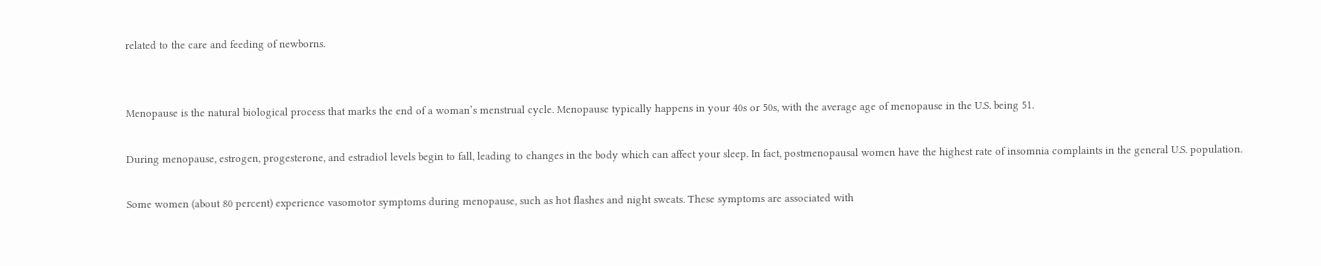related to the care and feeding of newborns.


Menopause is the natural biological process that marks the end of a woman’s menstrual cycle. Menopause typically happens in your 40s or 50s, with the average age of menopause in the U.S. being 51.

During menopause, estrogen, progesterone, and estradiol levels begin to fall, leading to changes in the body which can affect your sleep. In fact, postmenopausal women have the highest rate of insomnia complaints in the general U.S. population.

Some women (about 80 percent) experience vasomotor symptoms during menopause, such as hot flashes and night sweats. These symptoms are associated with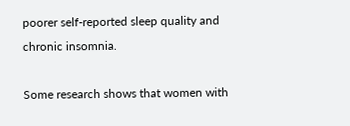poorer self-reported sleep quality and chronic insomnia.

Some research shows that women with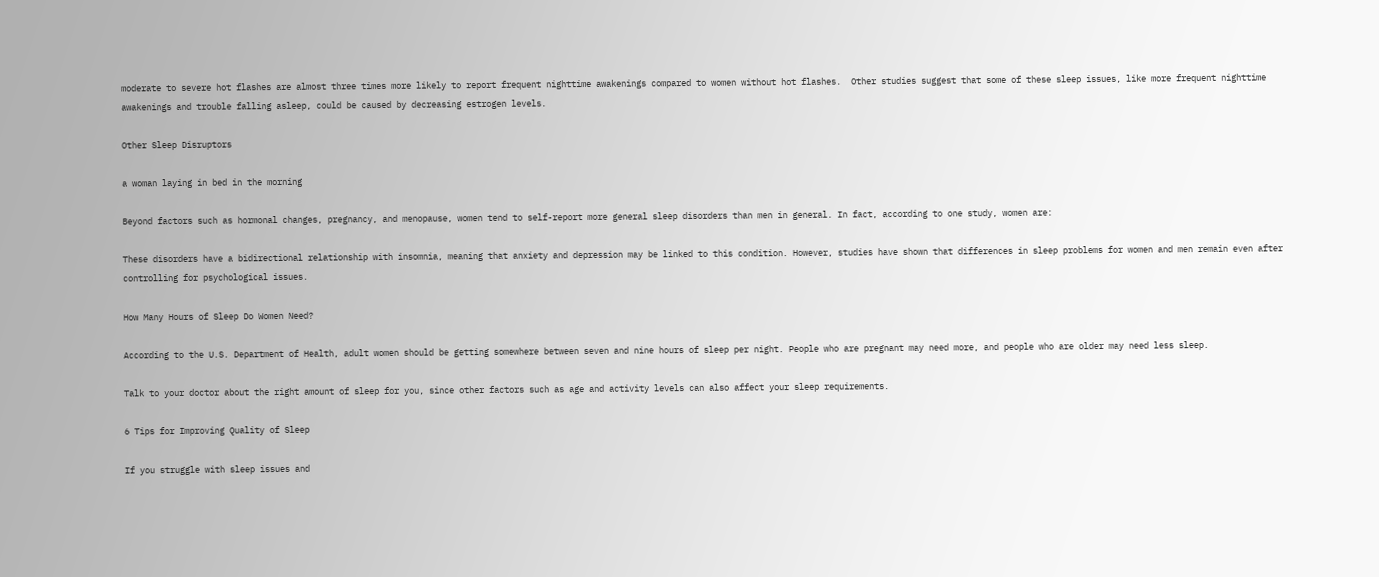moderate to severe hot flashes are almost three times more likely to report frequent nighttime awakenings compared to women without hot flashes.  Other studies suggest that some of these sleep issues, like more frequent nighttime awakenings and trouble falling asleep, could be caused by decreasing estrogen levels.

Other Sleep Disruptors

a woman laying in bed in the morning

Beyond factors such as hormonal changes, pregnancy, and menopause, women tend to self-report more general sleep disorders than men in general. In fact, according to one study, women are:

These disorders have a bidirectional relationship with insomnia, meaning that anxiety and depression may be linked to this condition. However, studies have shown that differences in sleep problems for women and men remain even after controlling for psychological issues.

How Many Hours of Sleep Do Women Need?

According to the U.S. Department of Health, adult women should be getting somewhere between seven and nine hours of sleep per night. People who are pregnant may need more, and people who are older may need less sleep.

Talk to your doctor about the right amount of sleep for you, since other factors such as age and activity levels can also affect your sleep requirements.

6 Tips for Improving Quality of Sleep

If you struggle with sleep issues and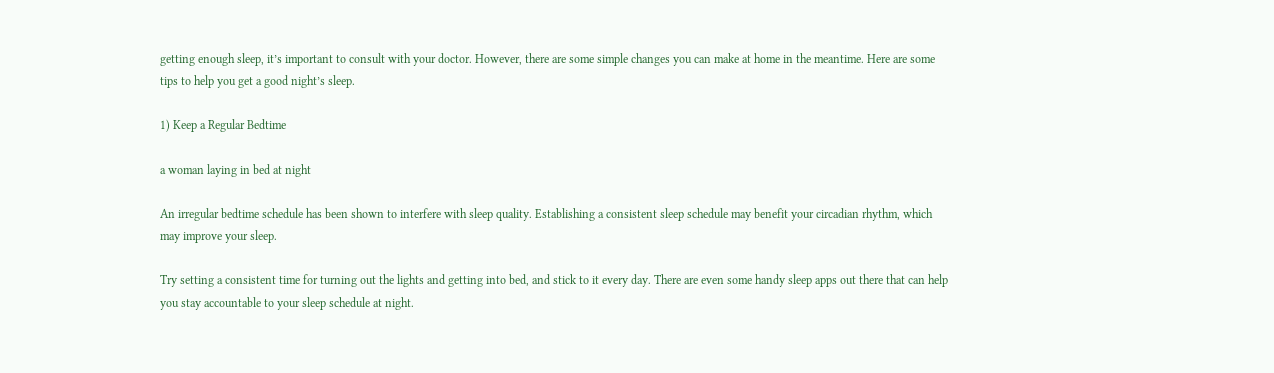getting enough sleep, it’s important to consult with your doctor. However, there are some simple changes you can make at home in the meantime. Here are some tips to help you get a good night’s sleep.

1) Keep a Regular Bedtime

a woman laying in bed at night

An irregular bedtime schedule has been shown to interfere with sleep quality. Establishing a consistent sleep schedule may benefit your circadian rhythm, which may improve your sleep.

Try setting a consistent time for turning out the lights and getting into bed, and stick to it every day. There are even some handy sleep apps out there that can help you stay accountable to your sleep schedule at night.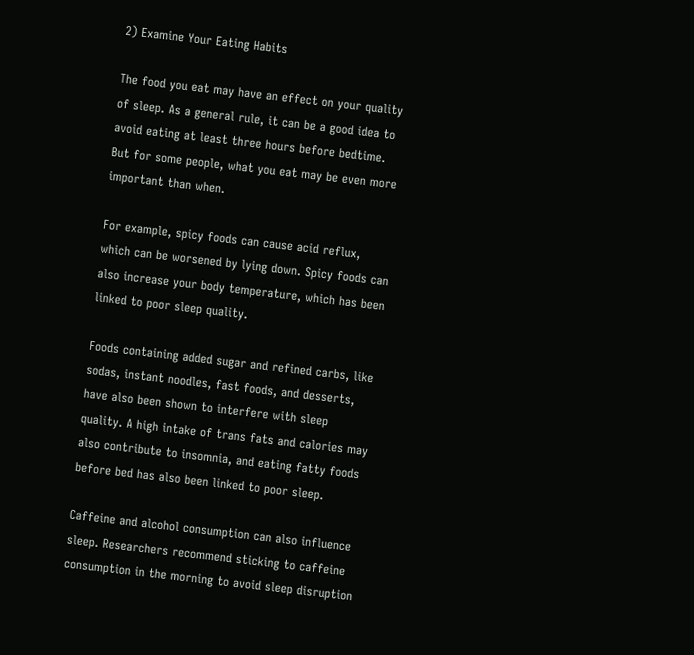2) Examine Your Eating Habits

The food you eat may have an effect on your quality of sleep. As a general rule, it can be a good idea to avoid eating at least three hours before bedtime. But for some people, what you eat may be even more important than when.

For example, spicy foods can cause acid reflux, which can be worsened by lying down. Spicy foods can also increase your body temperature, which has been linked to poor sleep quality.

Foods containing added sugar and refined carbs, like sodas, instant noodles, fast foods, and desserts, have also been shown to interfere with sleep quality. A high intake of trans fats and calories may also contribute to insomnia, and eating fatty foods before bed has also been linked to poor sleep.

Caffeine and alcohol consumption can also influence sleep. Researchers recommend sticking to caffeine consumption in the morning to avoid sleep disruption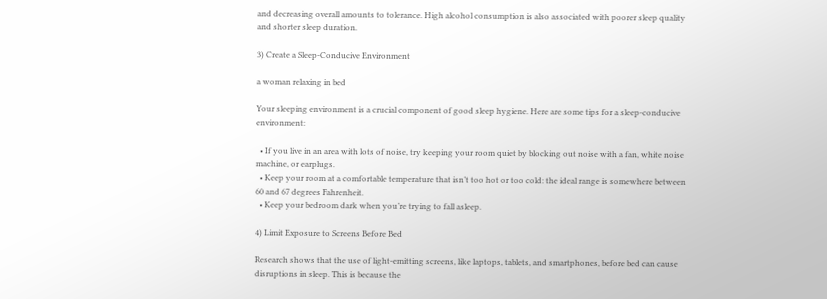and decreasing overall amounts to tolerance. High alcohol consumption is also associated with poorer sleep quality and shorter sleep duration.

3) Create a Sleep-Conducive Environment

a woman relaxing in bed

Your sleeping environment is a crucial component of good sleep hygiene. Here are some tips for a sleep-conducive environment:

  • If you live in an area with lots of noise, try keeping your room quiet by blocking out noise with a fan, white noise machine, or earplugs.
  • Keep your room at a comfortable temperature that isn’t too hot or too cold: the ideal range is somewhere between 60 and 67 degrees Fahrenheit.
  • Keep your bedroom dark when you’re trying to fall asleep.

4) Limit Exposure to Screens Before Bed

Research shows that the use of light-emitting screens, like laptops, tablets, and smartphones, before bed can cause disruptions in sleep. This is because the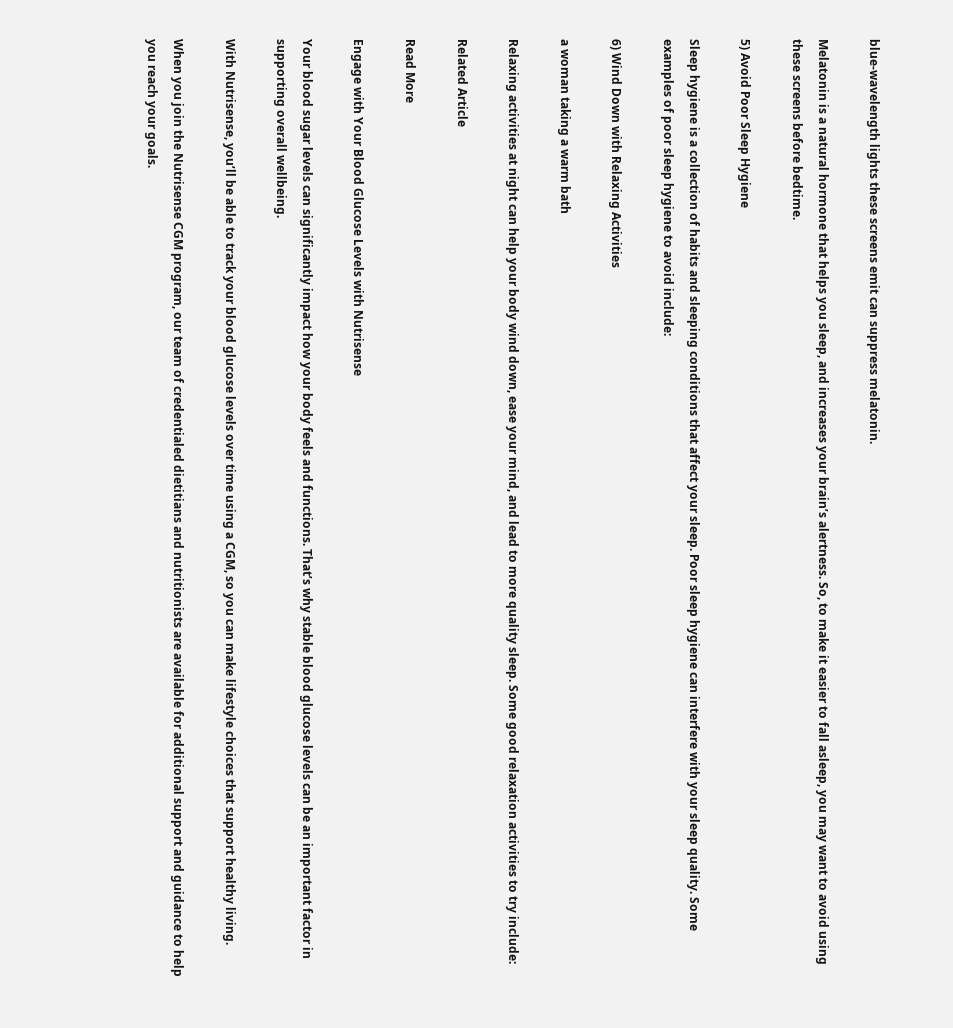blue-wavelength lights these screens emit can suppress melatonin.

Melatonin is a natural hormone that helps you sleep, and increases your brain’s alertness. So, to make it easier to fall asleep, you may want to avoid using these screens before bedtime.

5) Avoid Poor Sleep Hygiene

Sleep hygiene is a collection of habits and sleeping conditions that affect your sleep. Poor sleep hygiene can interfere with your sleep quality. Some examples of poor sleep hygiene to avoid include:

6) Wind Down with Relaxing Activities

a woman taking a warm bath

Relaxing activities at night can help your body wind down, ease your mind, and lead to more quality sleep. Some good relaxation activities to try include:

Related Article

Read More

Engage with Your Blood Glucose Levels with Nutrisense

Your blood sugar levels can significantly impact how your body feels and functions. That’s why stable blood glucose levels can be an important factor in supporting overall wellbeing.

With Nutrisense, you’ll be able to track your blood glucose levels over time using a CGM, so you can make lifestyle choices that support healthy living.

When you join the Nutrisense CGM program, our team of credentialed dietitians and nutritionists are available for additional support and guidance to help you reach your goals.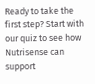Ready to take the first step? Start with our quiz to see how Nutrisense can support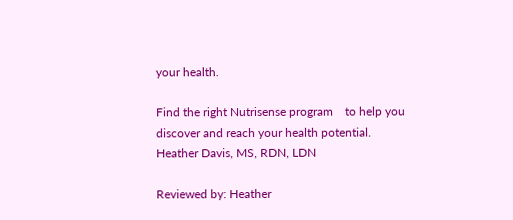your health.

Find the right Nutrisense program    to help you discover and reach your health potential.
Heather Davis, MS, RDN, LDN

Reviewed by: Heather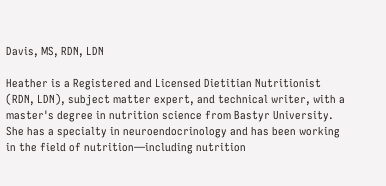Davis, MS, RDN, LDN

Heather is a Registered and Licensed Dietitian Nutritionist (RDN, LDN), subject matter expert, and technical writer, with a master's degree in nutrition science from Bastyr University. She has a specialty in neuroendocrinology and has been working in the field of nutrition—including nutrition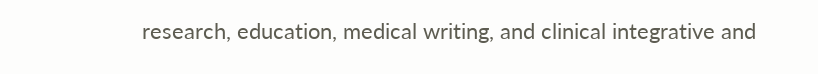research, education, medical writing, and clinical integrative and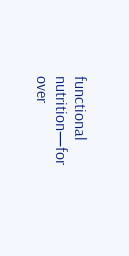functional nutrition—for over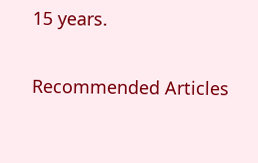15 years.

Recommended Articles